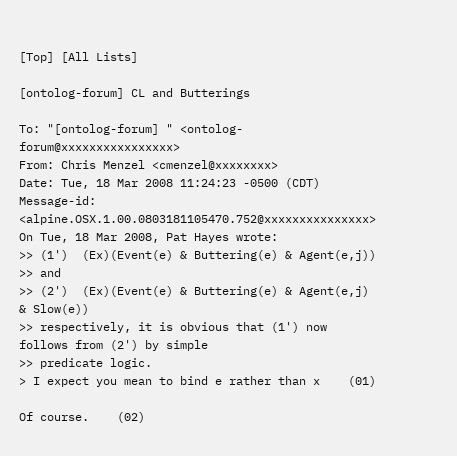[Top] [All Lists]

[ontolog-forum] CL and Butterings

To: "[ontolog-forum] " <ontolog-forum@xxxxxxxxxxxxxxxx>
From: Chris Menzel <cmenzel@xxxxxxxx>
Date: Tue, 18 Mar 2008 11:24:23 -0500 (CDT)
Message-id: <alpine.OSX.1.00.0803181105470.752@xxxxxxxxxxxxxxx>
On Tue, 18 Mar 2008, Pat Hayes wrote:
>> (1')  (Ex)(Event(e) & Buttering(e) & Agent(e,j))
>> and
>> (2')  (Ex)(Event(e) & Buttering(e) & Agent(e,j) & Slow(e))
>> respectively, it is obvious that (1') now follows from (2') by simple
>> predicate logic.
> I expect you mean to bind e rather than x    (01)

Of course.    (02)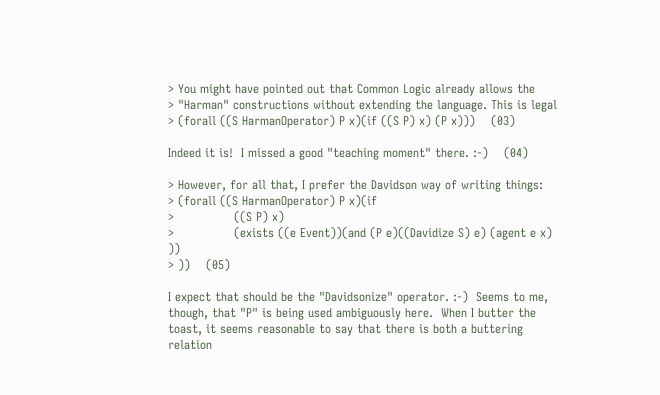> You might have pointed out that Common Logic already allows the
> "Harman" constructions without extending the language. This is legal
> (forall ((S HarmanOperator) P x)(if ((S P) x) (P x)))    (03)

Indeed it is!  I missed a good "teaching moment" there. :-)    (04)

> However, for all that, I prefer the Davidson way of writing things:
> (forall ((S HarmanOperator) P x)(if
>               ((S P) x)
>               (exists ((e Event))(and (P e)((Davidize S) e) (agent e x) ))
> ))    (05)

I expect that should be the "Davidsonize" operator. :-)  Seems to me,
though, that "P" is being used ambiguously here.  When I butter the
toast, it seems reasonable to say that there is both a buttering
relation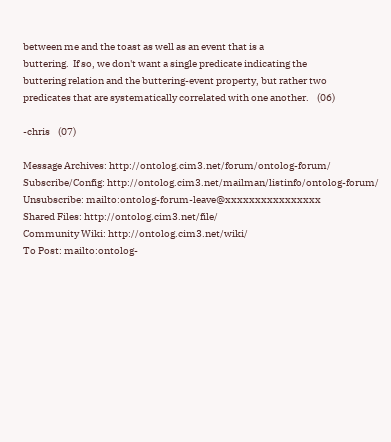between me and the toast as well as an event that is a
buttering.  If so, we don't want a single predicate indicating the
buttering relation and the buttering-event property, but rather two
predicates that are systematically correlated with one another.    (06)

-chris    (07)

Message Archives: http://ontolog.cim3.net/forum/ontolog-forum/
Subscribe/Config: http://ontolog.cim3.net/mailman/listinfo/ontolog-forum/
Unsubscribe: mailto:ontolog-forum-leave@xxxxxxxxxxxxxxxx
Shared Files: http://ontolog.cim3.net/file/
Community Wiki: http://ontolog.cim3.net/wiki/
To Post: mailto:ontolog-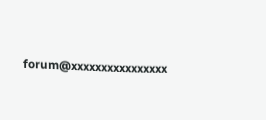forum@xxxxxxxxxxxxxxxx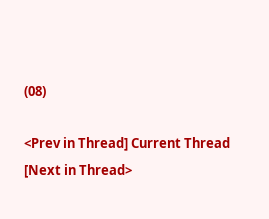(08)

<Prev in Thread] Current Thread [Next in Thread>